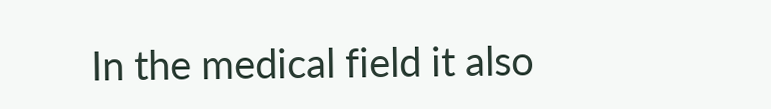In the medical field it also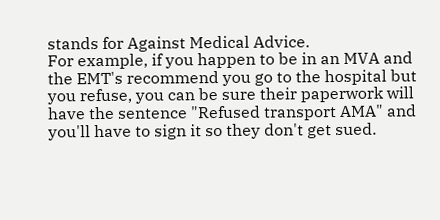stands for Against Medical Advice.
For example, if you happen to be in an MVA and the EMT's recommend you go to the hospital but you refuse, you can be sure their paperwork will have the sentence "Refused transport AMA" and you'll have to sign it so they don't get sued.